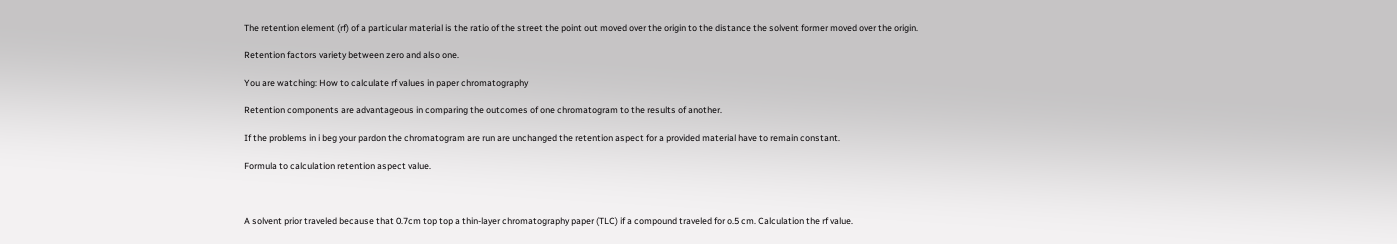The retention element (rf) of a particular material is the ratio of the street the point out moved over the origin to the distance the solvent former moved over the origin.

Retention factors variety between zero and also one.

You are watching: How to calculate rf values in paper chromatography

Retention components are advantageous in comparing the outcomes of one chromatogram to the results of another.

If the problems in i beg your pardon the chromatogram are run are unchanged the retention aspect for a provided material have to remain constant.

Formula to calculation retention aspect value.



A solvent prior traveled because that 0.7cm top top a thin-layer chromatography paper (TLC) if a compound traveled for o.5 cm. Calculation the rf value.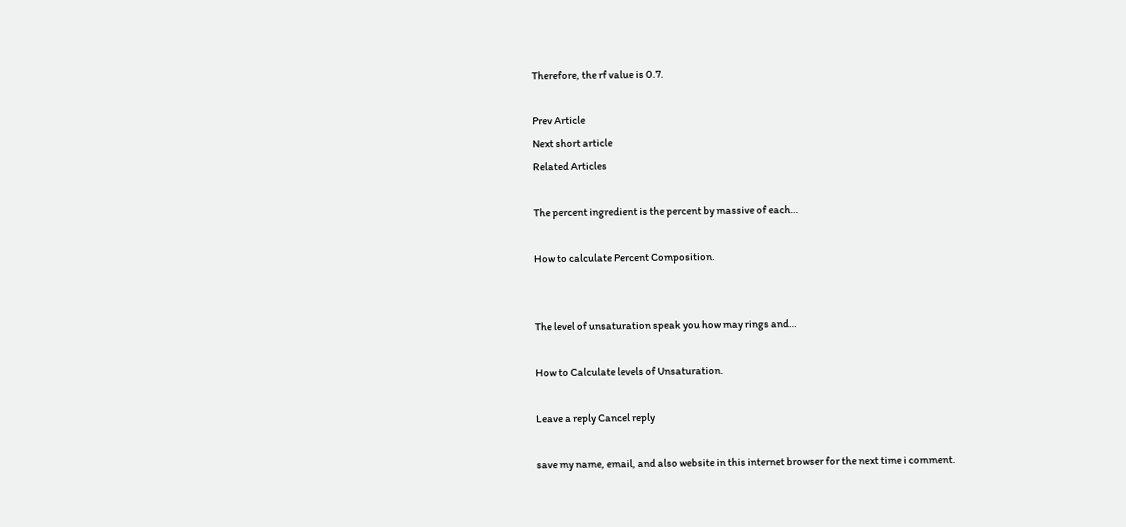Therefore, the rf value is 0.7.

Prev Article
Next short article
Related Articles

The percent ingredient is the percent by massive of each…

How to calculate Percent Composition.


The level of unsaturation speak you how may rings and…

How to Calculate levels of Unsaturation.

Leave a reply Cancel reply

save my name, email, and also website in this internet browser for the next time i comment.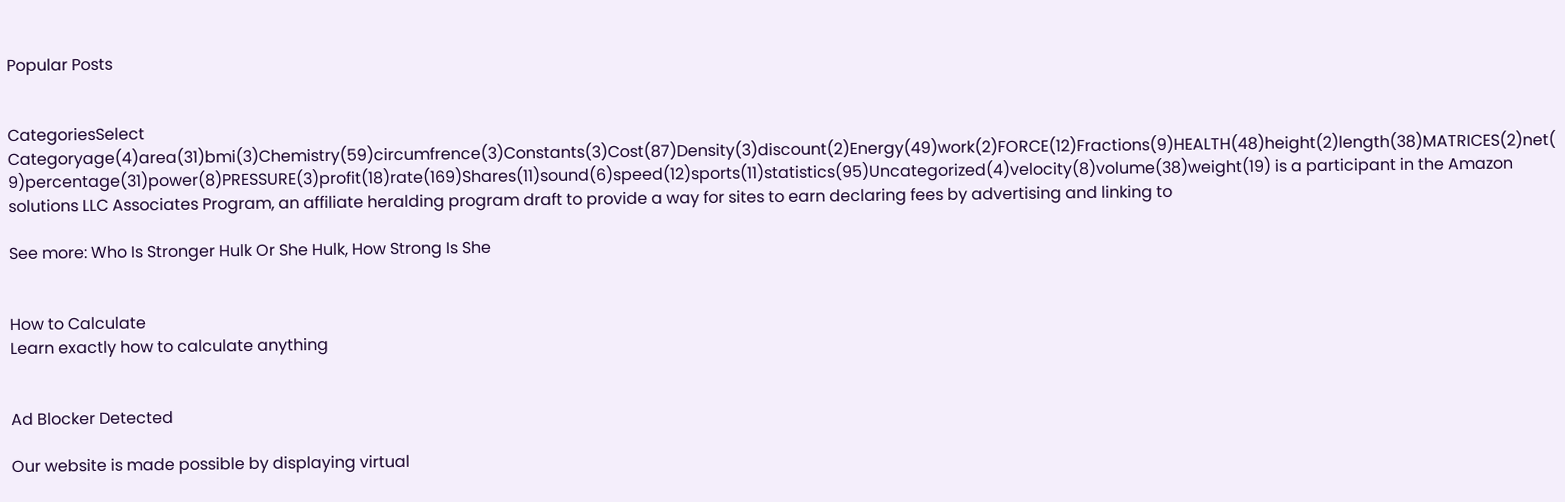Popular Posts


CategoriesSelect Categoryage(4)area(31)bmi(3)Chemistry(59)circumfrence(3)Constants(3)Cost(87)Density(3)discount(2)Energy(49)work(2)FORCE(12)Fractions(9)HEALTH(48)height(2)length(38)MATRICES(2)net(9)percentage(31)power(8)PRESSURE(3)profit(18)rate(169)Shares(11)sound(6)speed(12)sports(11)statistics(95)Uncategorized(4)velocity(8)volume(38)weight(19) is a participant in the Amazon solutions LLC Associates Program, an affiliate heralding program draft to provide a way for sites to earn declaring fees by advertising and linking to

See more: Who Is Stronger Hulk Or She Hulk, How Strong Is She


How to Calculate
Learn exactly how to calculate anything


Ad Blocker Detected

Our website is made possible by displaying virtual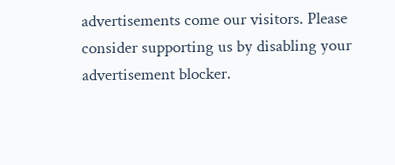advertisements come our visitors. Please consider supporting us by disabling your advertisement blocker.